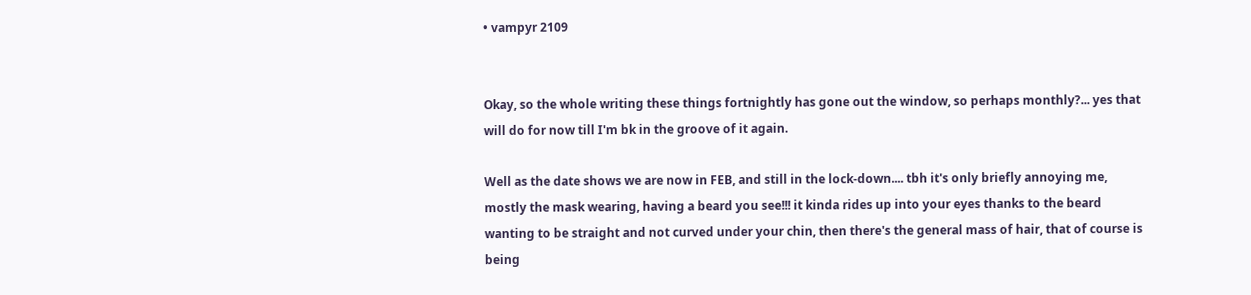• vampyr 2109


Okay, so the whole writing these things fortnightly has gone out the window, so perhaps monthly?... yes that will do for now till I'm bk in the groove of it again.

Well as the date shows we are now in FEB, and still in the lock-down.... tbh it's only briefly annoying me, mostly the mask wearing, having a beard you see!!! it kinda rides up into your eyes thanks to the beard wanting to be straight and not curved under your chin, then there's the general mass of hair, that of course is being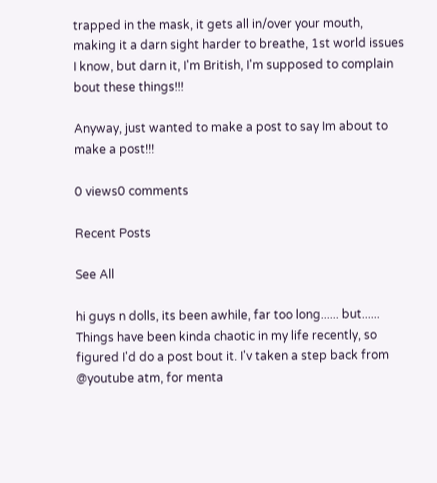trapped in the mask, it gets all in/over your mouth, making it a darn sight harder to breathe, 1st world issues I know, but darn it, I'm British, I'm supposed to complain bout these things!!!

Anyway, just wanted to make a post to say Im about to make a post!!!

0 views0 comments

Recent Posts

See All

hi guys n dolls, its been awhile, far too long...... but...... Things have been kinda chaotic in my life recently, so figured I'd do a post bout it. I'v taken a step back from @youtube atm, for menta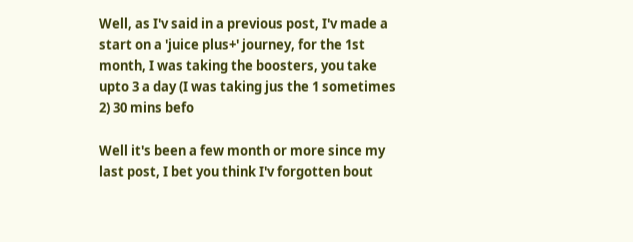Well, as I'v said in a previous post, I'v made a start on a 'juice plus+' journey, for the 1st month, I was taking the boosters, you take upto 3 a day (I was taking jus the 1 sometimes 2) 30 mins befo

Well it's been a few month or more since my last post, I bet you think I'v forgotten bout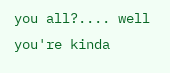you all?.... well you're kinda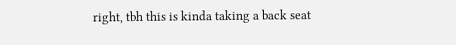right, tbh this is kinda taking a back seat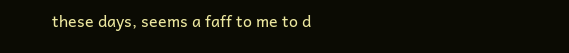these days, seems a faff to me to d